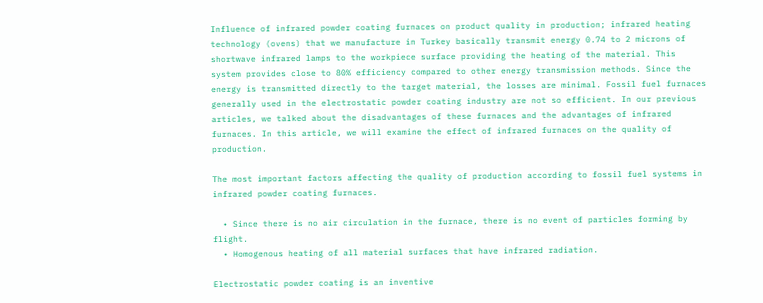Influence of infrared powder coating furnaces on product quality in production; infrared heating technology (ovens) that we manufacture in Turkey basically transmit energy 0.74 to 2 microns of shortwave infrared lamps to the workpiece surface providing the heating of the material. This system provides close to 80% efficiency compared to other energy transmission methods. Since the energy is transmitted directly to the target material, the losses are minimal. Fossil fuel furnaces generally used in the electrostatic powder coating industry are not so efficient. In our previous articles, we talked about the disadvantages of these furnaces and the advantages of infrared furnaces. In this article, we will examine the effect of infrared furnaces on the quality of production.

The most important factors affecting the quality of production according to fossil fuel systems in infrared powder coating furnaces.

  • Since there is no air circulation in the furnace, there is no event of particles forming by flight.
  • Homogenous heating of all material surfaces that have infrared radiation.

Electrostatic powder coating is an inventive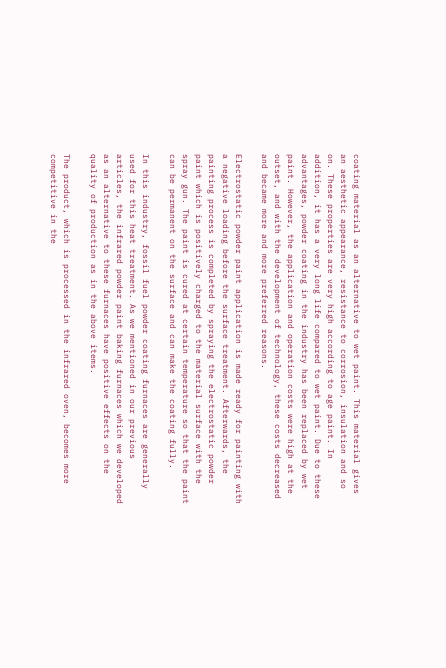coating material as an alternative to wet paint. This material gives an aesthetic appearance, resistance to corrosion, insulation and so on. These properties are very high according to age paint. In addition, it has a very long life compared to wet paint. Due to these advantages, powder coating in the industry has been replaced by wet paint. However, the application and operation costs were high at the outset, and with the development of technology, these costs decreased and became more and more preferred reasons.

Electrostatic powder paint application is made ready for painting with a negative loading before the surface treatment. Afterwards, the painting process is completed by spraying the electrostatic powder paint which is positively charged to the material surface with the spray gun. The paint is cured at certain temperature so that the paint can be permanent on the surface and can make the coating fully.

In this industry, fossil fuel powder coating furnaces are generally used for this heat treatment. As we mentioned in our previous articles, the infrared powder paint baking furnaces which we developed as an alternative to these furnaces have positive effects on the quality of production as in the above items.

The product, which is processed in the infrared oven, becomes more competitive in the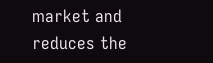market and reduces the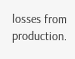losses from production.